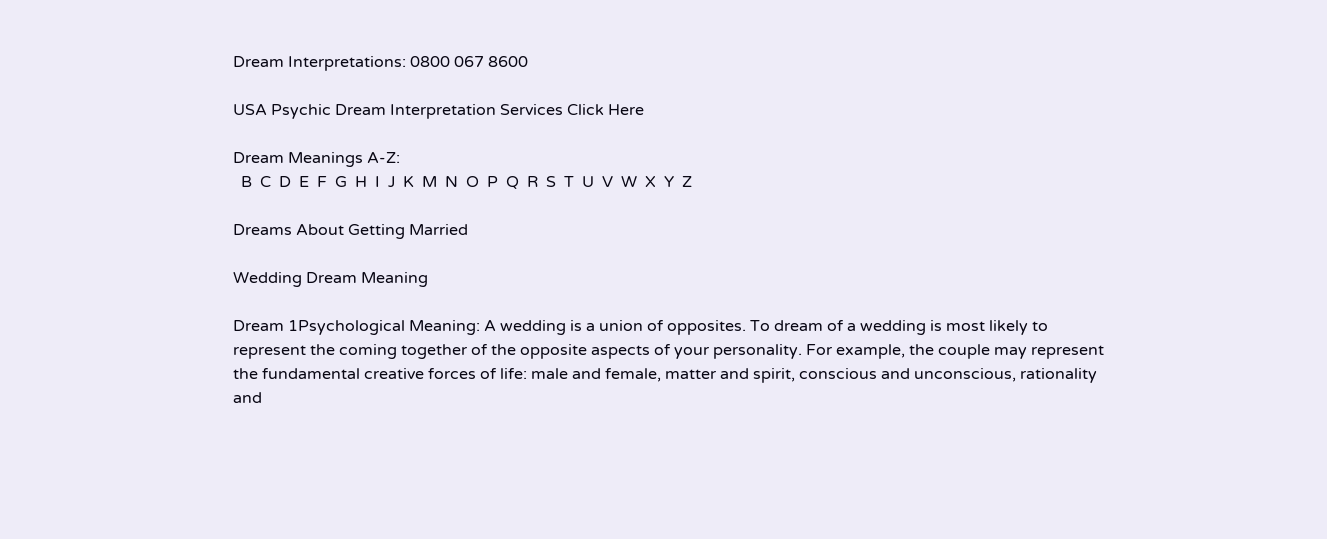Dream Interpretations: 0800 067 8600

USA Psychic Dream Interpretation Services Click Here

Dream Meanings A-Z:
  B  C  D  E  F  G  H  I  J  K  M  N  O  P  Q  R  S  T  U  V  W  X  Y  Z

Dreams About Getting Married

Wedding Dream Meaning

Dream 1Psychological Meaning: A wedding is a union of opposites. To dream of a wedding is most likely to represent the coming together of the opposite aspects of your personality. For example, the couple may represent the fundamental creative forces of life: male and female, matter and spirit, conscious and unconscious, rationality and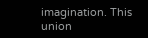imagination. This union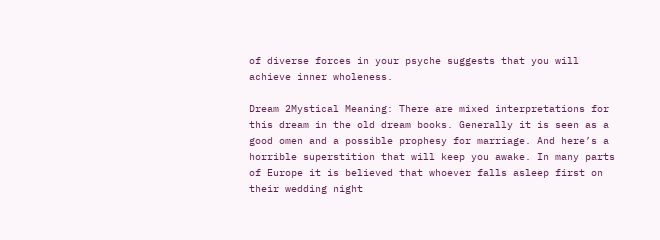of diverse forces in your psyche suggests that you will achieve inner wholeness.

Dream 2Mystical Meaning: There are mixed interpretations for this dream in the old dream books. Generally it is seen as a good omen and a possible prophesy for marriage. And here’s a horrible superstition that will keep you awake. In many parts of Europe it is believed that whoever falls asleep first on their wedding night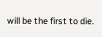will be the first to die.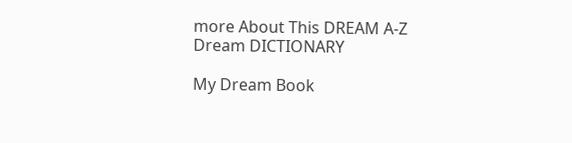more About This DREAM A-Z Dream DICTIONARY

My Dream Book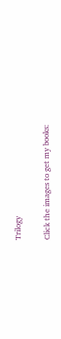Trilogy

Click the images to get my books: